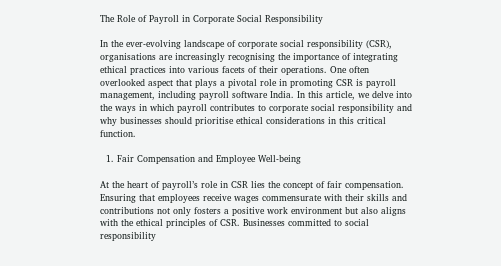The Role of Payroll in Corporate Social Responsibility

In the ever-evolving landscape of corporate social responsibility (CSR), organisations are increasingly recognising the importance of integrating ethical practices into various facets of their operations. One often overlooked aspect that plays a pivotal role in promoting CSR is payroll management, including payroll software India. In this article, we delve into the ways in which payroll contributes to corporate social responsibility and why businesses should prioritise ethical considerations in this critical function.

  1. Fair Compensation and Employee Well-being

At the heart of payroll’s role in CSR lies the concept of fair compensation. Ensuring that employees receive wages commensurate with their skills and contributions not only fosters a positive work environment but also aligns with the ethical principles of CSR. Businesses committed to social responsibility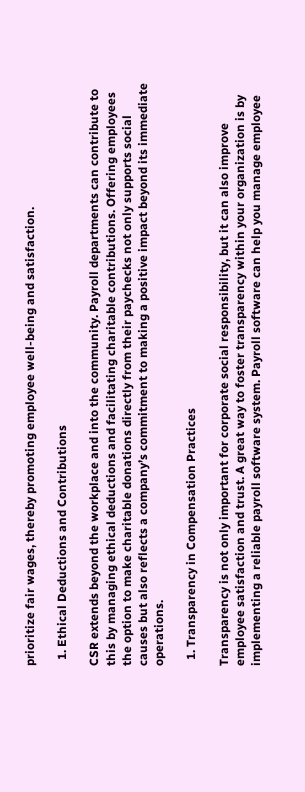prioritize fair wages, thereby promoting employee well-being and satisfaction.

  1. Ethical Deductions and Contributions

CSR extends beyond the workplace and into the community. Payroll departments can contribute to this by managing ethical deductions and facilitating charitable contributions. Offering employees the option to make charitable donations directly from their paychecks not only supports social causes but also reflects a company’s commitment to making a positive impact beyond its immediate operations.

  1. Transparency in Compensation Practices

Transparency is not only important for corporate social responsibility, but it can also improve employee satisfaction and trust. A great way to foster transparency within your organization is by implementing a reliable payroll software system. Payroll software can help you manage employee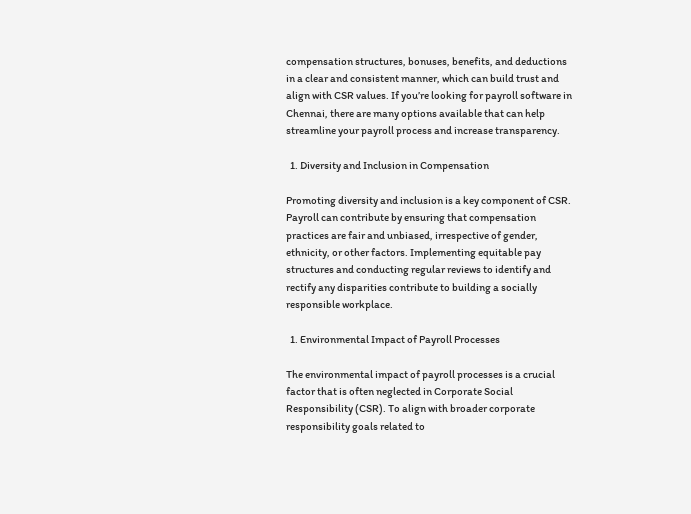compensation structures, bonuses, benefits, and deductions in a clear and consistent manner, which can build trust and align with CSR values. If you’re looking for payroll software in Chennai, there are many options available that can help streamline your payroll process and increase transparency.

  1. Diversity and Inclusion in Compensation

Promoting diversity and inclusion is a key component of CSR. Payroll can contribute by ensuring that compensation practices are fair and unbiased, irrespective of gender, ethnicity, or other factors. Implementing equitable pay structures and conducting regular reviews to identify and rectify any disparities contribute to building a socially responsible workplace.

  1. Environmental Impact of Payroll Processes

The environmental impact of payroll processes is a crucial factor that is often neglected in Corporate Social Responsibility (CSR). To align with broader corporate responsibility goals related to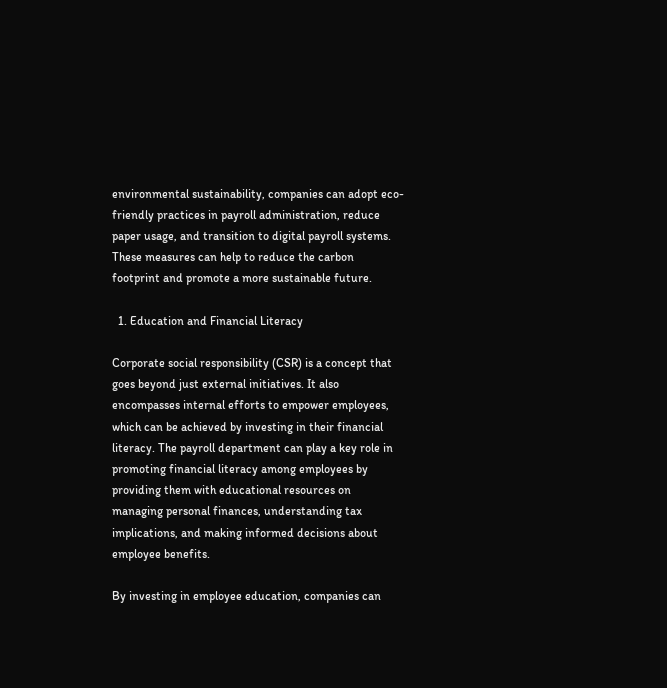environmental sustainability, companies can adopt eco-friendly practices in payroll administration, reduce paper usage, and transition to digital payroll systems. These measures can help to reduce the carbon footprint and promote a more sustainable future.

  1. Education and Financial Literacy

Corporate social responsibility (CSR) is a concept that goes beyond just external initiatives. It also encompasses internal efforts to empower employees, which can be achieved by investing in their financial literacy. The payroll department can play a key role in promoting financial literacy among employees by providing them with educational resources on managing personal finances, understanding tax implications, and making informed decisions about employee benefits.

By investing in employee education, companies can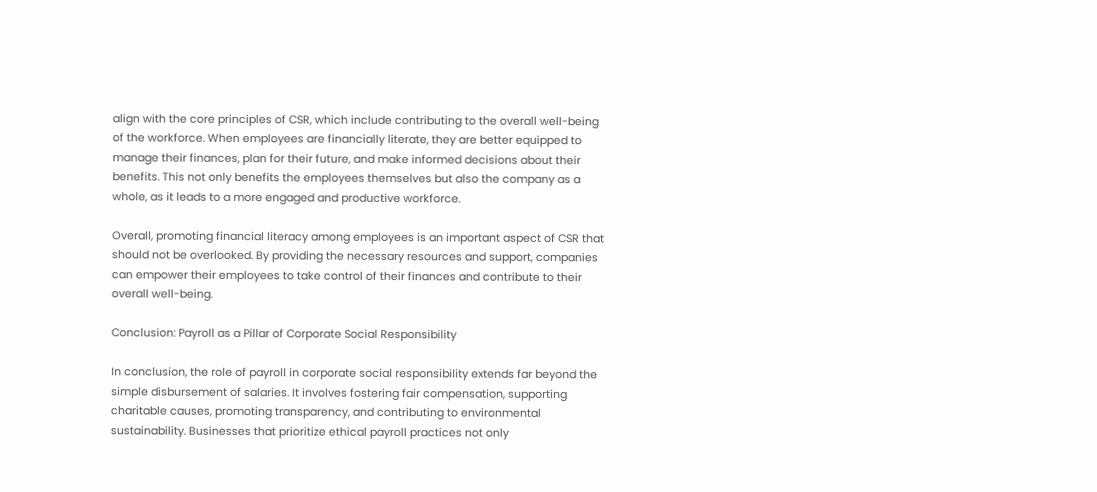align with the core principles of CSR, which include contributing to the overall well-being of the workforce. When employees are financially literate, they are better equipped to manage their finances, plan for their future, and make informed decisions about their benefits. This not only benefits the employees themselves but also the company as a whole, as it leads to a more engaged and productive workforce.

Overall, promoting financial literacy among employees is an important aspect of CSR that should not be overlooked. By providing the necessary resources and support, companies can empower their employees to take control of their finances and contribute to their overall well-being.

Conclusion: Payroll as a Pillar of Corporate Social Responsibility

In conclusion, the role of payroll in corporate social responsibility extends far beyond the simple disbursement of salaries. It involves fostering fair compensation, supporting charitable causes, promoting transparency, and contributing to environmental sustainability. Businesses that prioritize ethical payroll practices not only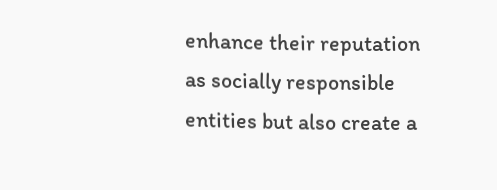enhance their reputation as socially responsible entities but also create a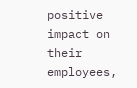positive impact on their employees,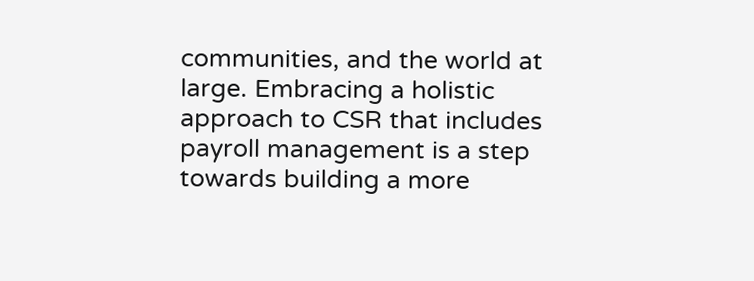communities, and the world at large. Embracing a holistic approach to CSR that includes payroll management is a step towards building a more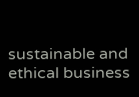sustainable and ethical business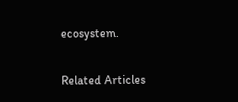ecosystem.

Related Articles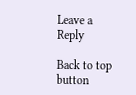Leave a Reply

Back to top button